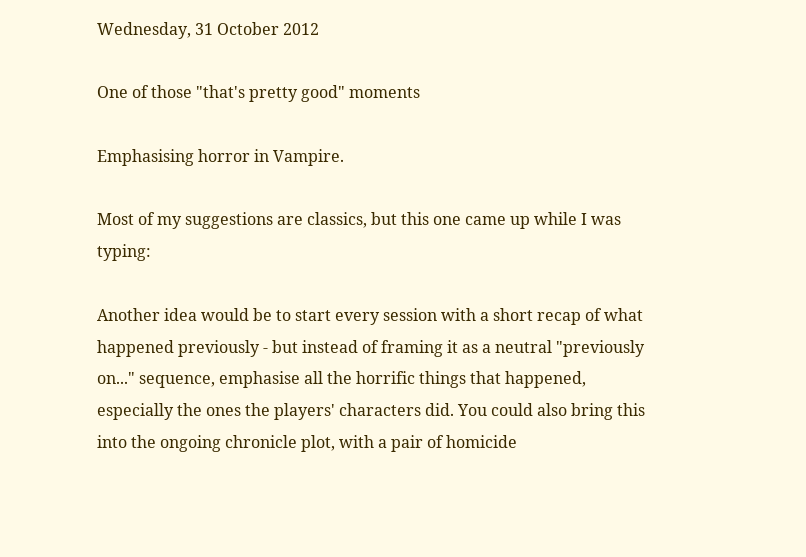Wednesday, 31 October 2012

One of those "that's pretty good" moments

Emphasising horror in Vampire.

Most of my suggestions are classics, but this one came up while I was typing:

Another idea would be to start every session with a short recap of what happened previously - but instead of framing it as a neutral "previously on..." sequence, emphasise all the horrific things that happened, especially the ones the players' characters did. You could also bring this into the ongoing chronicle plot, with a pair of homicide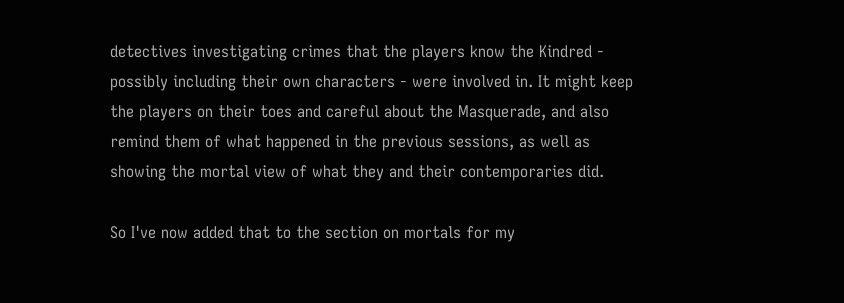detectives investigating crimes that the players know the Kindred - possibly including their own characters - were involved in. It might keep the players on their toes and careful about the Masquerade, and also remind them of what happened in the previous sessions, as well as showing the mortal view of what they and their contemporaries did.

So I've now added that to the section on mortals for my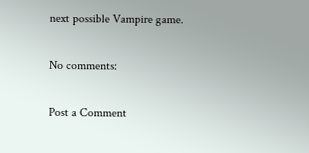next possible Vampire game.

No comments:

Post a Comment